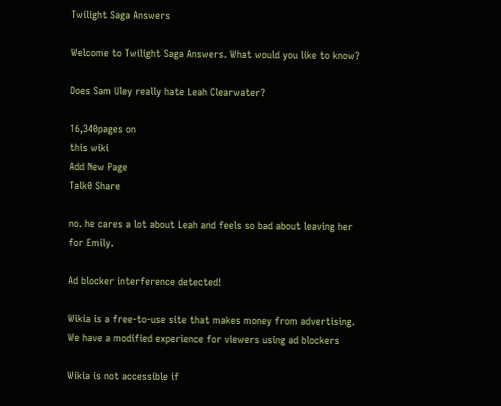Twilight Saga Answers

Welcome to Twilight Saga Answers. What would you like to know?

Does Sam Uley really hate Leah Clearwater?

16,340pages on
this wiki
Add New Page
Talk0 Share

no. he cares a lot about Leah and feels so bad about leaving her for Emily.

Ad blocker interference detected!

Wikia is a free-to-use site that makes money from advertising. We have a modified experience for viewers using ad blockers

Wikia is not accessible if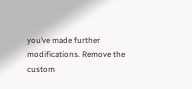you’ve made further modifications. Remove the custom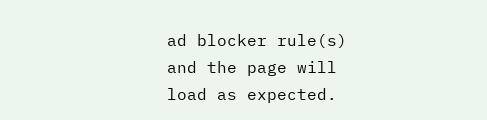ad blocker rule(s) and the page will load as expected.